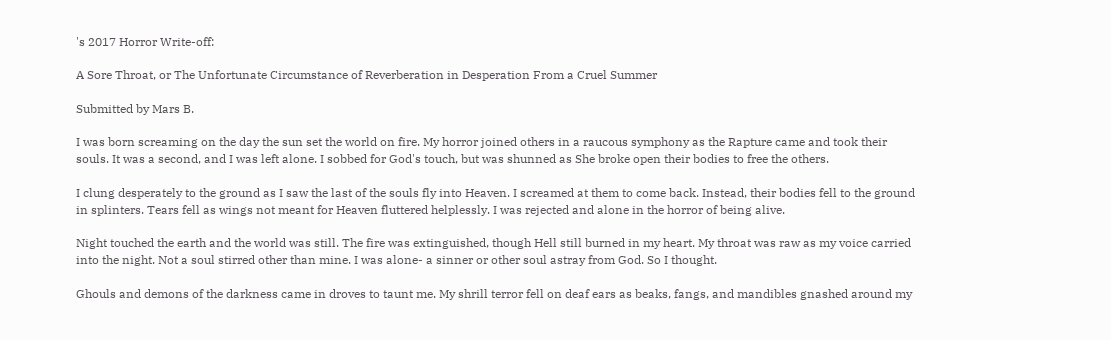's 2017 Horror Write-off:

A Sore Throat, or The Unfortunate Circumstance of Reverberation in Desperation From a Cruel Summer

Submitted by Mars B.

I was born screaming on the day the sun set the world on fire. My horror joined others in a raucous symphony as the Rapture came and took their souls. It was a second, and I was left alone. I sobbed for God's touch, but was shunned as She broke open their bodies to free the others.

I clung desperately to the ground as I saw the last of the souls fly into Heaven. I screamed at them to come back. Instead, their bodies fell to the ground in splinters. Tears fell as wings not meant for Heaven fluttered helplessly. I was rejected and alone in the horror of being alive.

Night touched the earth and the world was still. The fire was extinguished, though Hell still burned in my heart. My throat was raw as my voice carried into the night. Not a soul stirred other than mine. I was alone- a sinner or other soul astray from God. So I thought.

Ghouls and demons of the darkness came in droves to taunt me. My shrill terror fell on deaf ears as beaks, fangs, and mandibles gnashed around my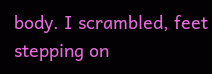body. I scrambled, feet stepping on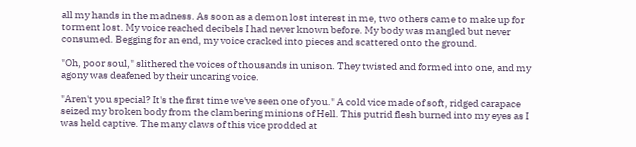all my hands in the madness. As soon as a demon lost interest in me, two others came to make up for torment lost. My voice reached decibels I had never known before. My body was mangled but never consumed. Begging for an end, my voice cracked into pieces and scattered onto the ground.

"Oh, poor soul," slithered the voices of thousands in unison. They twisted and formed into one, and my agony was deafened by their uncaring voice.

"Aren't you special? It's the first time we've seen one of you." A cold vice made of soft, ridged carapace seized my broken body from the clambering minions of Hell. This putrid flesh burned into my eyes as I was held captive. The many claws of this vice prodded at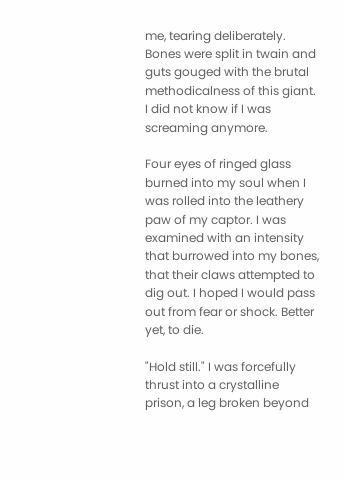me, tearing deliberately. Bones were split in twain and guts gouged with the brutal methodicalness of this giant. I did not know if I was screaming anymore.

Four eyes of ringed glass burned into my soul when I was rolled into the leathery paw of my captor. I was examined with an intensity that burrowed into my bones, that their claws attempted to dig out. I hoped I would pass out from fear or shock. Better yet, to die.

"Hold still." I was forcefully thrust into a crystalline prison, a leg broken beyond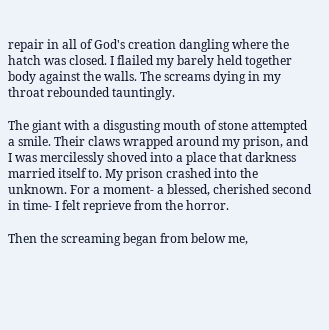repair in all of God's creation dangling where the hatch was closed. I flailed my barely held together body against the walls. The screams dying in my throat rebounded tauntingly.

The giant with a disgusting mouth of stone attempted a smile. Their claws wrapped around my prison, and I was mercilessly shoved into a place that darkness married itself to. My prison crashed into the unknown. For a moment- a blessed, cherished second in time- I felt reprieve from the horror.

Then the screaming began from below me,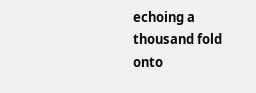echoing a thousand fold onto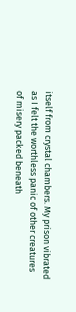itself from crystal chambers. My prison vibrated as I felt the worthless panic of other creatures of misery packed beneath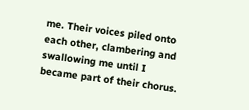me. Their voices piled onto each other, clambering and swallowing me until I became part of their chorus.